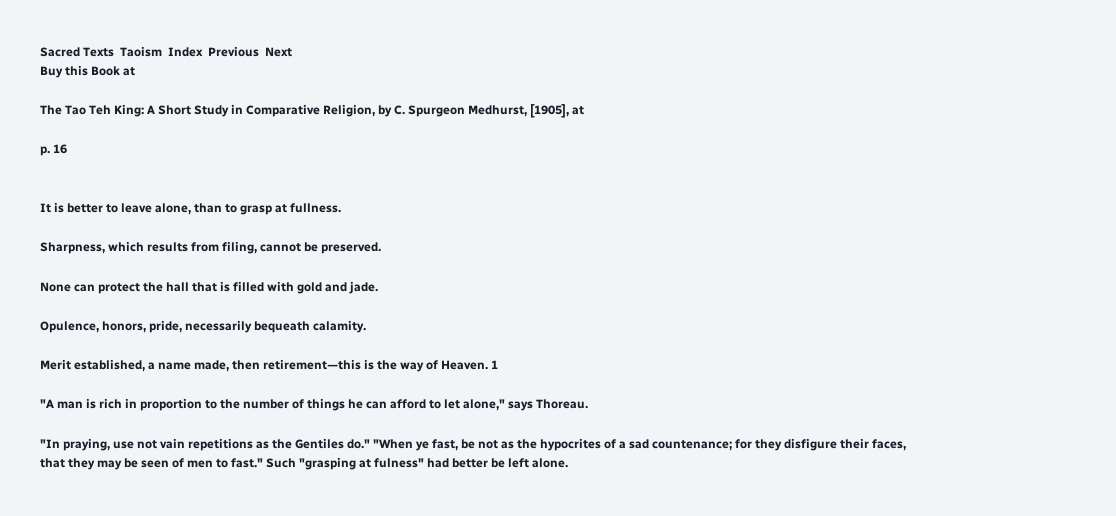Sacred Texts  Taoism  Index  Previous  Next
Buy this Book at

The Tao Teh King: A Short Study in Comparative Religion, by C. Spurgeon Medhurst, [1905], at

p. 16


It is better to leave alone, than to grasp at fullness.

Sharpness, which results from filing, cannot be preserved.

None can protect the hall that is filled with gold and jade.

Opulence, honors, pride, necessarily bequeath calamity.

Merit established, a name made, then retirement—this is the way of Heaven. 1

"A man is rich in proportion to the number of things he can afford to let alone," says Thoreau.

"In praying, use not vain repetitions as the Gentiles do." "When ye fast, be not as the hypocrites of a sad countenance; for they disfigure their faces, that they may be seen of men to fast." Such "grasping at fulness" had better be left alone.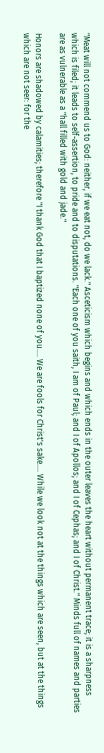"Meat will not commend us to God: neither, if we eat not, do we lack." Asceticism which begins and which ends in the outer leaves the heart without permanent trace; it is a sharpness which is filed; it leads to self-assertion, to pride and to disputations. "Each one of you saith, I am of Paul; and I of Apollos; and I of Cephas; and I of Christ." Minds full of names and parties are as vulnerable as a "hall filled with gold and jade."

Honors are shadowed by calamities; therefore "I thank God that I baptized none of you.… We are fools for Christ's sake.… While we look not at the things which are seen, but at the things which are not seer: for the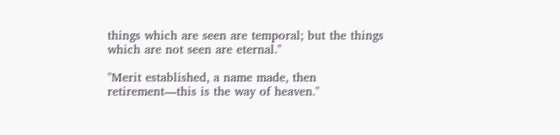things which are seen are temporal; but the things which are not seen are eternal."

"Merit established, a name made, then retirement—this is the way of heaven."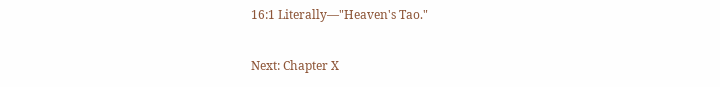16:1 Literally—"Heaven's Tao."

Next: Chapter X